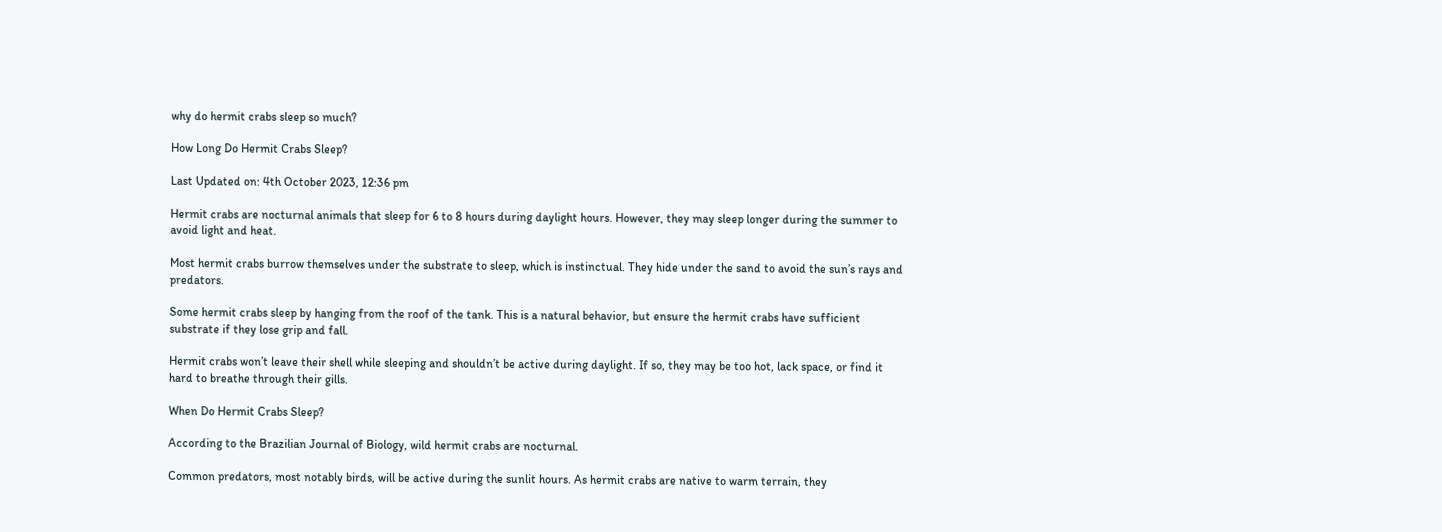why do hermit crabs sleep so much?

How Long Do Hermit Crabs Sleep?

Last Updated on: 4th October 2023, 12:36 pm

Hermit crabs are nocturnal animals that sleep for 6 to 8 hours during daylight hours. However, they may sleep longer during the summer to avoid light and heat.

Most hermit crabs burrow themselves under the substrate to sleep, which is instinctual. They hide under the sand to avoid the sun’s rays and predators.

Some hermit crabs sleep by hanging from the roof of the tank. This is a natural behavior, but ensure the hermit crabs have sufficient substrate if they lose grip and fall.

Hermit crabs won’t leave their shell while sleeping and shouldn’t be active during daylight. If so, they may be too hot, lack space, or find it hard to breathe through their gills.

When Do Hermit Crabs Sleep?

According to the Brazilian Journal of Biology, wild hermit crabs are nocturnal.

Common predators, most notably birds, will be active during the sunlit hours. As hermit crabs are native to warm terrain, they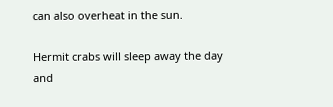can also overheat in the sun.

Hermit crabs will sleep away the day and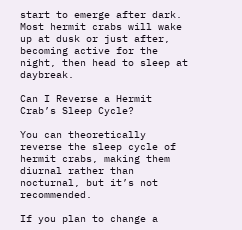start to emerge after dark. Most hermit crabs will wake up at dusk or just after, becoming active for the night, then head to sleep at daybreak.

Can I Reverse a Hermit Crab’s Sleep Cycle?

You can theoretically reverse the sleep cycle of hermit crabs, making them diurnal rather than nocturnal, but it’s not recommended.

If you plan to change a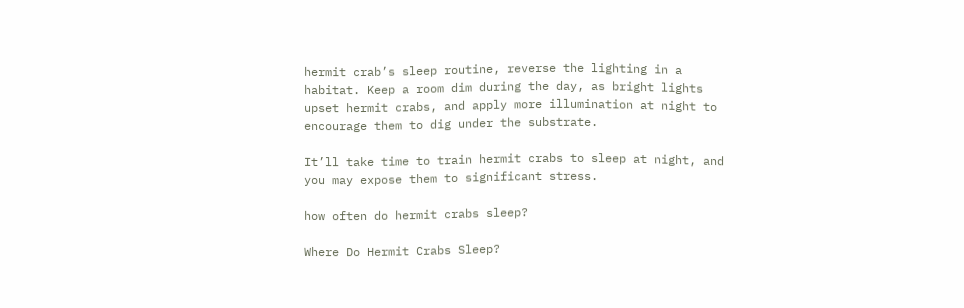hermit crab’s sleep routine, reverse the lighting in a habitat. Keep a room dim during the day, as bright lights upset hermit crabs, and apply more illumination at night to encourage them to dig under the substrate.

It’ll take time to train hermit crabs to sleep at night, and you may expose them to significant stress.

how often do hermit crabs sleep?

Where Do Hermit Crabs Sleep?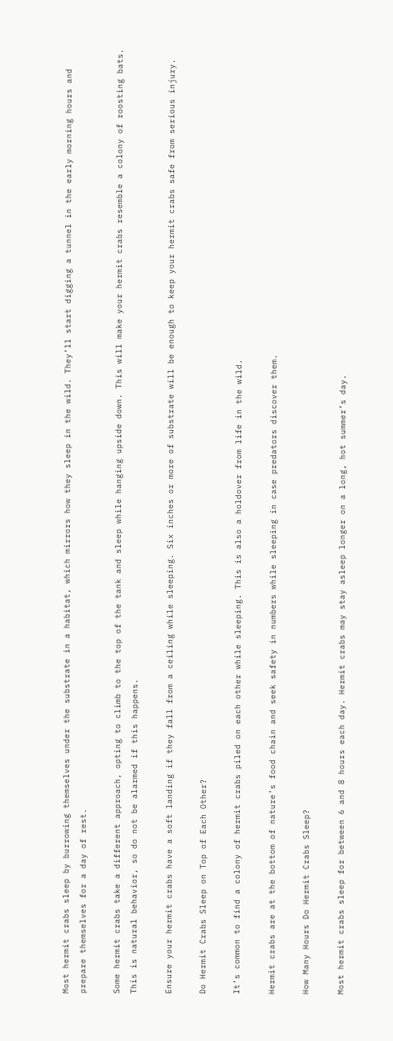Most hermit crabs sleep by burrowing themselves under the substrate in a habitat, which mirrors how they sleep in the wild. They’ll start digging a tunnel in the early morning hours and prepare themselves for a day of rest.

Some hermit crabs take a different approach, opting to climb to the top of the tank and sleep while hanging upside down. This will make your hermit crabs resemble a colony of roosting bats. This is natural behavior, so do not be alarmed if this happens.

Ensure your hermit crabs have a soft landing if they fall from a ceiling while sleeping. Six inches or more of substrate will be enough to keep your hermit crabs safe from serious injury.

Do Hermit Crabs Sleep on Top of Each Other?

It’s common to find a colony of hermit crabs piled on each other while sleeping. This is also a holdover from life in the wild.

Hermit crabs are at the bottom of nature’s food chain and seek safety in numbers while sleeping in case predators discover them.

How Many Hours Do Hermit Crabs Sleep?

Most hermit crabs sleep for between 6 and 8 hours each day. Hermit crabs may stay asleep longer on a long, hot summer’s day.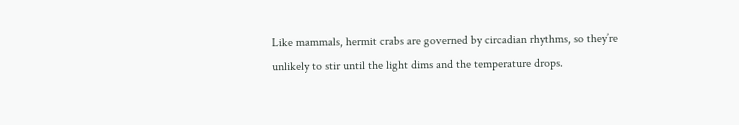Like mammals, hermit crabs are governed by circadian rhythms, so they’re unlikely to stir until the light dims and the temperature drops.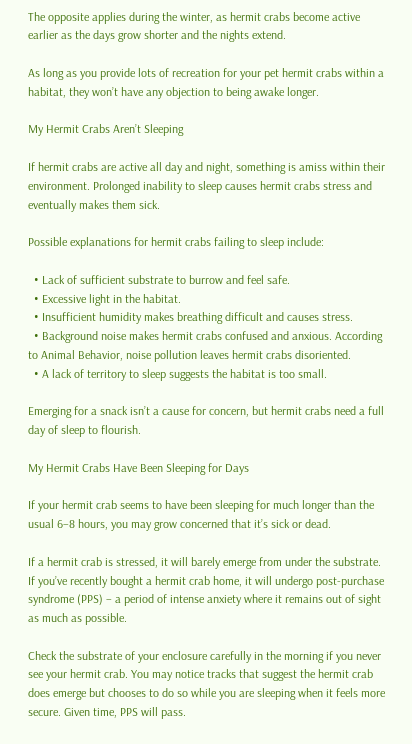The opposite applies during the winter, as hermit crabs become active earlier as the days grow shorter and the nights extend.

As long as you provide lots of recreation for your pet hermit crabs within a habitat, they won’t have any objection to being awake longer.

My Hermit Crabs Aren’t Sleeping

If hermit crabs are active all day and night, something is amiss within their environment. Prolonged inability to sleep causes hermit crabs stress and eventually makes them sick.

Possible explanations for hermit crabs failing to sleep include:

  • Lack of sufficient substrate to burrow and feel safe.
  • Excessive light in the habitat.
  • Insufficient humidity makes breathing difficult and causes stress.
  • Background noise makes hermit crabs confused and anxious. According to Animal Behavior, noise pollution leaves hermit crabs disoriented.
  • A lack of territory to sleep suggests the habitat is too small.

Emerging for a snack isn’t a cause for concern, but hermit crabs need a full day of sleep to flourish.

My Hermit Crabs Have Been Sleeping for Days

If your hermit crab seems to have been sleeping for much longer than the usual 6–8 hours, you may grow concerned that it’s sick or dead.

If a hermit crab is stressed, it will barely emerge from under the substrate. If you’ve recently bought a hermit crab home, it will undergo post-purchase syndrome (PPS) – a period of intense anxiety where it remains out of sight as much as possible.

Check the substrate of your enclosure carefully in the morning if you never see your hermit crab. You may notice tracks that suggest the hermit crab does emerge but chooses to do so while you are sleeping when it feels more secure. Given time, PPS will pass.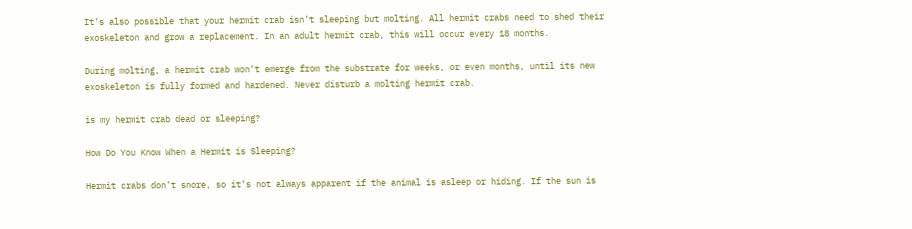It’s also possible that your hermit crab isn’t sleeping but molting. All hermit crabs need to shed their exoskeleton and grow a replacement. In an adult hermit crab, this will occur every 18 months.

During molting, a hermit crab won’t emerge from the substrate for weeks, or even months, until its new exoskeleton is fully formed and hardened. Never disturb a molting hermit crab.

is my hermit crab dead or sleeping?

How Do You Know When a Hermit is Sleeping?

Hermit crabs don’t snore, so it’s not always apparent if the animal is asleep or hiding. If the sun is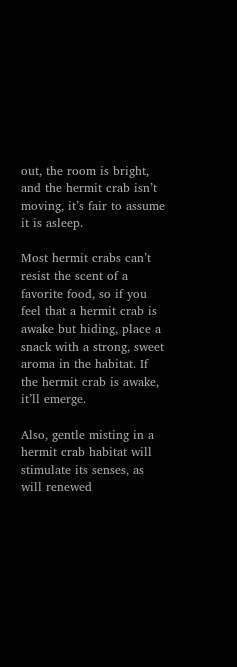out, the room is bright, and the hermit crab isn’t moving, it’s fair to assume it is asleep.

Most hermit crabs can’t resist the scent of a favorite food, so if you feel that a hermit crab is awake but hiding, place a snack with a strong, sweet aroma in the habitat. If the hermit crab is awake, it’ll emerge.

Also, gentle misting in a hermit crab habitat will stimulate its senses, as will renewed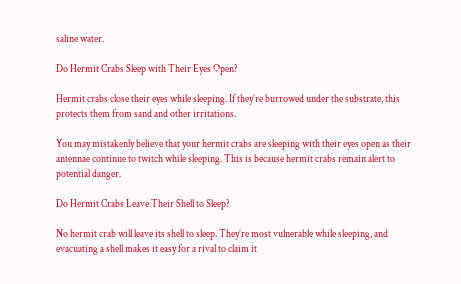saline water.

Do Hermit Crabs Sleep with Their Eyes Open?

Hermit crabs close their eyes while sleeping. If they’re burrowed under the substrate, this protects them from sand and other irritations.

You may mistakenly believe that your hermit crabs are sleeping with their eyes open as their antennae continue to twitch while sleeping. This is because hermit crabs remain alert to potential danger.

Do Hermit Crabs Leave Their Shell to Sleep?

No hermit crab will leave its shell to sleep. They’re most vulnerable while sleeping, and evacuating a shell makes it easy for a rival to claim it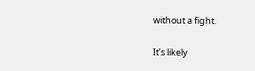without a fight.

It’s likely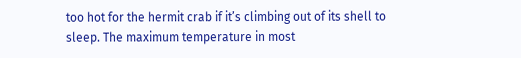too hot for the hermit crab if it’s climbing out of its shell to sleep. The maximum temperature in most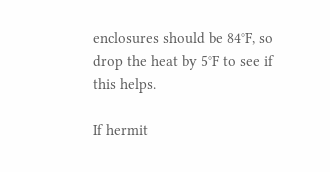enclosures should be 84°F, so drop the heat by 5°F to see if this helps.

If hermit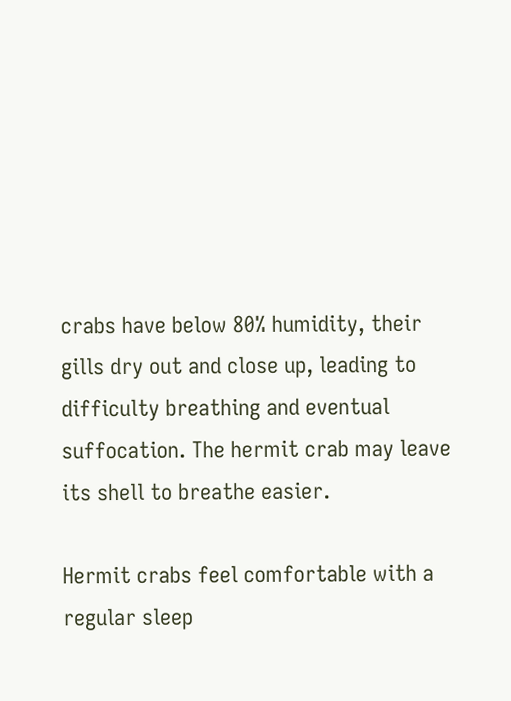crabs have below 80% humidity, their gills dry out and close up, leading to difficulty breathing and eventual suffocation. The hermit crab may leave its shell to breathe easier.

Hermit crabs feel comfortable with a regular sleep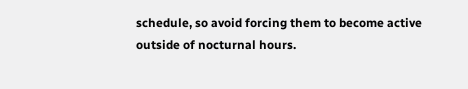schedule, so avoid forcing them to become active outside of nocturnal hours.